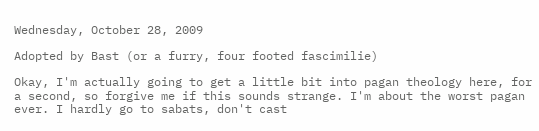Wednesday, October 28, 2009

Adopted by Bast (or a furry, four footed fascimilie)

Okay, I'm actually going to get a little bit into pagan theology here, for a second, so forgive me if this sounds strange. I'm about the worst pagan ever. I hardly go to sabats, don't cast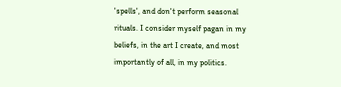'spells', and don't perform seasonal rituals. I consider myself pagan in my beliefs, in the art I create, and most importantly of all, in my politics.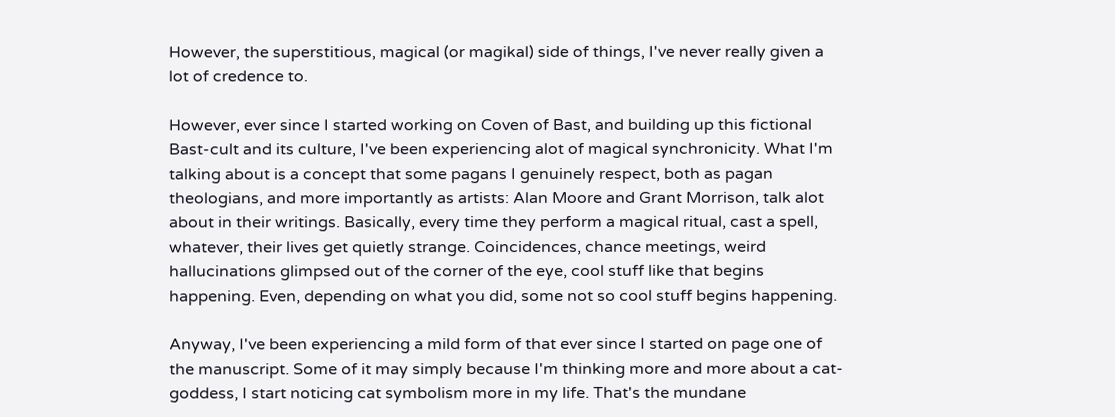However, the superstitious, magical (or magikal) side of things, I've never really given a lot of credence to.

However, ever since I started working on Coven of Bast, and building up this fictional Bast-cult and its culture, I've been experiencing alot of magical synchronicity. What I'm talking about is a concept that some pagans I genuinely respect, both as pagan theologians, and more importantly as artists: Alan Moore and Grant Morrison, talk alot about in their writings. Basically, every time they perform a magical ritual, cast a spell, whatever, their lives get quietly strange. Coincidences, chance meetings, weird hallucinations glimpsed out of the corner of the eye, cool stuff like that begins happening. Even, depending on what you did, some not so cool stuff begins happening.

Anyway, I've been experiencing a mild form of that ever since I started on page one of the manuscript. Some of it may simply because I'm thinking more and more about a cat-goddess, I start noticing cat symbolism more in my life. That's the mundane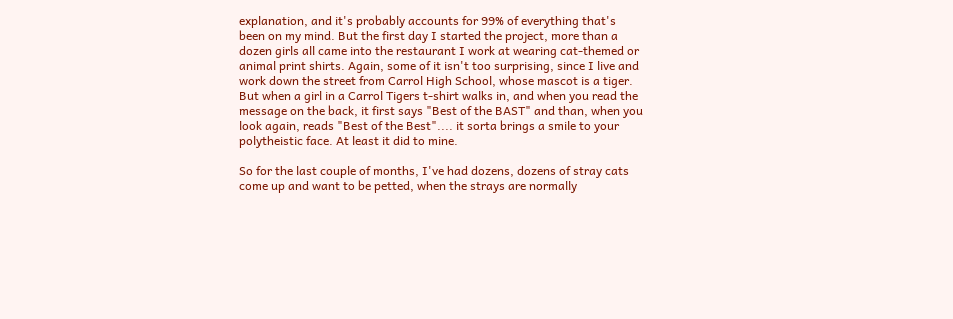explanation, and it's probably accounts for 99% of everything that's been on my mind. But the first day I started the project, more than a dozen girls all came into the restaurant I work at wearing cat-themed or animal print shirts. Again, some of it isn't too surprising, since I live and work down the street from Carrol High School, whose mascot is a tiger. But when a girl in a Carrol Tigers t-shirt walks in, and when you read the message on the back, it first says "Best of the BAST" and than, when you look again, reads "Best of the Best".... it sorta brings a smile to your polytheistic face. At least it did to mine.

So for the last couple of months, I've had dozens, dozens of stray cats come up and want to be petted, when the strays are normally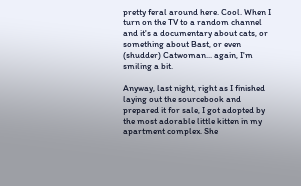pretty feral around here. Cool. When I turn on the TV to a random channel and it's a documentary about cats, or something about Bast, or even (shudder) Catwoman... again, I'm smiling a bit.

Anyway, last night, right as I finished laying out the sourcebook and prepared it for sale, I got adopted by the most adorable little kitten in my apartment complex. She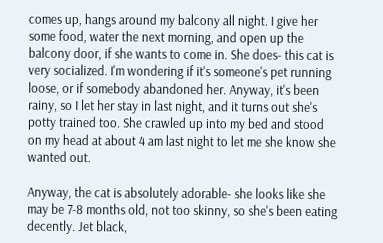comes up, hangs around my balcony all night. I give her some food, water the next morning, and open up the balcony door, if she wants to come in. She does- this cat is very socialized. I'm wondering if it's someone's pet running loose, or if somebody abandoned her. Anyway, it's been rainy, so I let her stay in last night, and it turns out she's potty trained too. She crawled up into my bed and stood on my head at about 4 am last night to let me she know she wanted out.

Anyway, the cat is absolutely adorable- she looks like she may be 7-8 months old, not too skinny, so she's been eating decently. Jet black,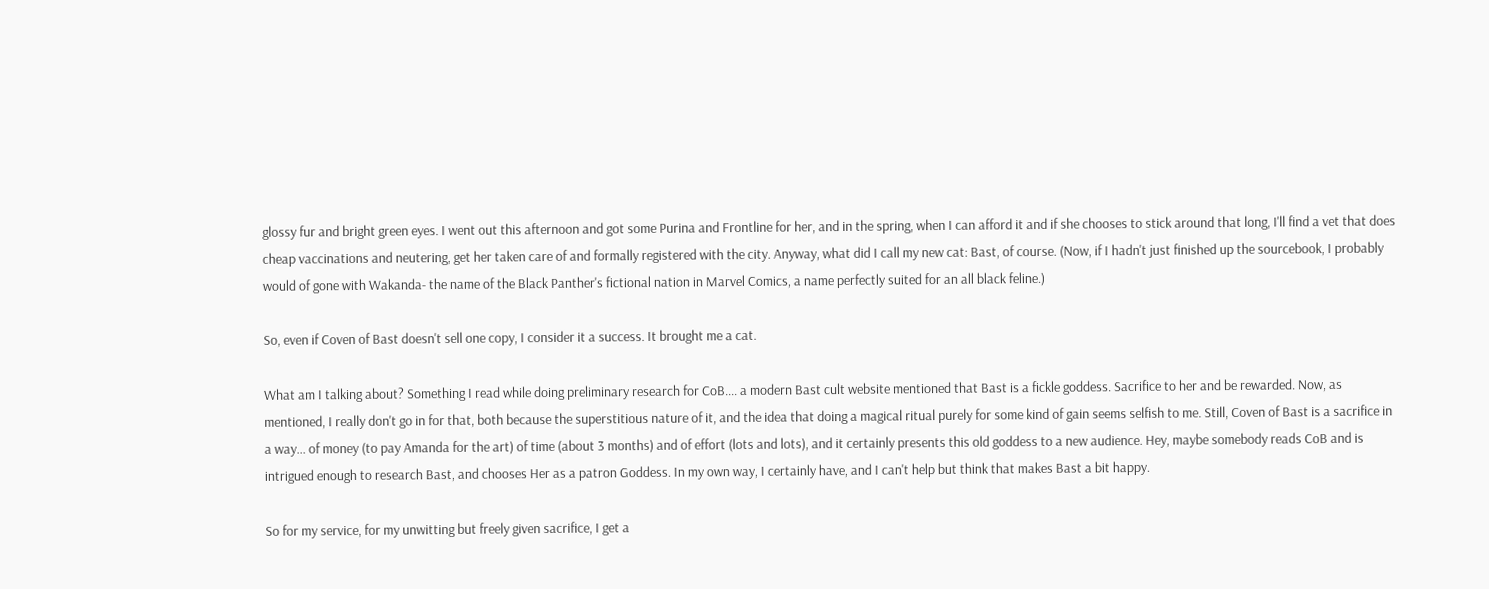glossy fur and bright green eyes. I went out this afternoon and got some Purina and Frontline for her, and in the spring, when I can afford it and if she chooses to stick around that long, I'll find a vet that does cheap vaccinations and neutering, get her taken care of and formally registered with the city. Anyway, what did I call my new cat: Bast, of course. (Now, if I hadn't just finished up the sourcebook, I probably would of gone with Wakanda- the name of the Black Panther's fictional nation in Marvel Comics, a name perfectly suited for an all black feline.)

So, even if Coven of Bast doesn't sell one copy, I consider it a success. It brought me a cat.

What am I talking about? Something I read while doing preliminary research for CoB.... a modern Bast cult website mentioned that Bast is a fickle goddess. Sacrifice to her and be rewarded. Now, as mentioned, I really don't go in for that, both because the superstitious nature of it, and the idea that doing a magical ritual purely for some kind of gain seems selfish to me. Still, Coven of Bast is a sacrifice in a way... of money (to pay Amanda for the art) of time (about 3 months) and of effort (lots and lots), and it certainly presents this old goddess to a new audience. Hey, maybe somebody reads CoB and is intrigued enough to research Bast, and chooses Her as a patron Goddess. In my own way, I certainly have, and I can't help but think that makes Bast a bit happy.

So for my service, for my unwitting but freely given sacrifice, I get a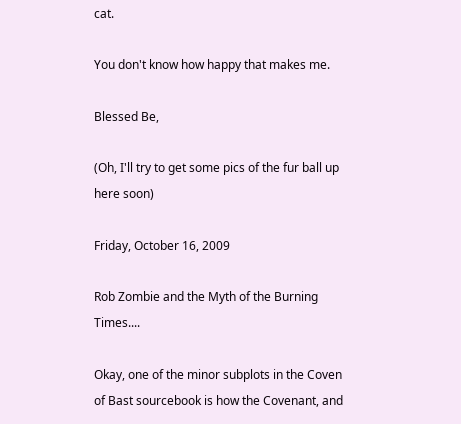cat.

You don't know how happy that makes me.

Blessed Be,

(Oh, I'll try to get some pics of the fur ball up here soon)

Friday, October 16, 2009

Rob Zombie and the Myth of the Burning Times....

Okay, one of the minor subplots in the Coven of Bast sourcebook is how the Covenant, and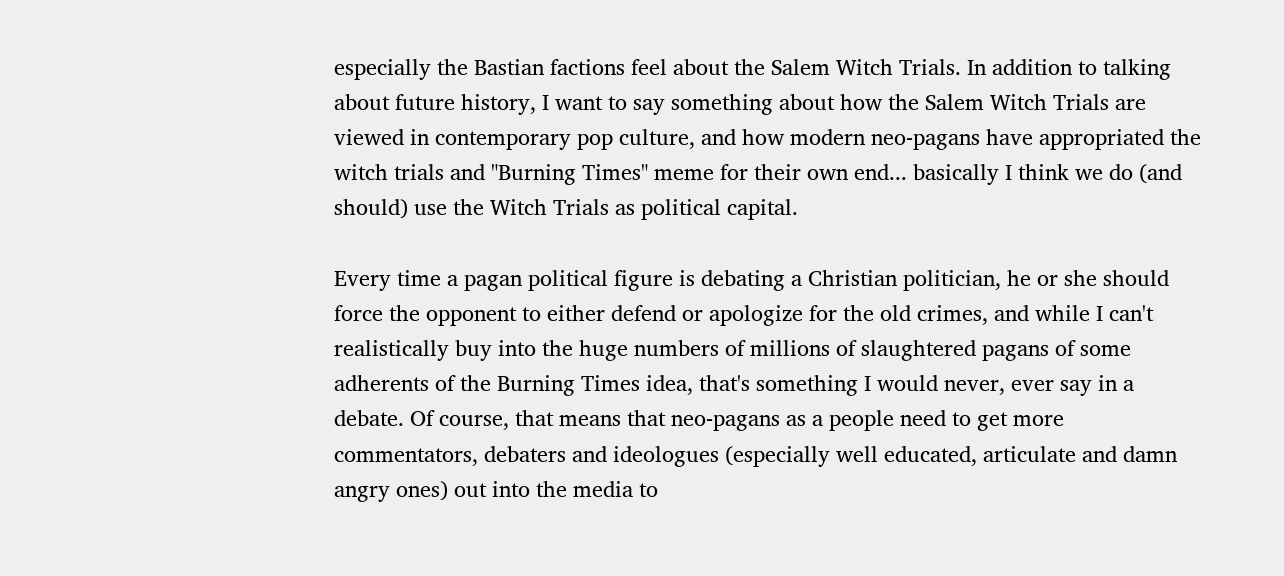especially the Bastian factions feel about the Salem Witch Trials. In addition to talking about future history, I want to say something about how the Salem Witch Trials are viewed in contemporary pop culture, and how modern neo-pagans have appropriated the witch trials and "Burning Times" meme for their own end... basically I think we do (and should) use the Witch Trials as political capital.

Every time a pagan political figure is debating a Christian politician, he or she should force the opponent to either defend or apologize for the old crimes, and while I can't realistically buy into the huge numbers of millions of slaughtered pagans of some adherents of the Burning Times idea, that's something I would never, ever say in a debate. Of course, that means that neo-pagans as a people need to get more commentators, debaters and ideologues (especially well educated, articulate and damn angry ones) out into the media to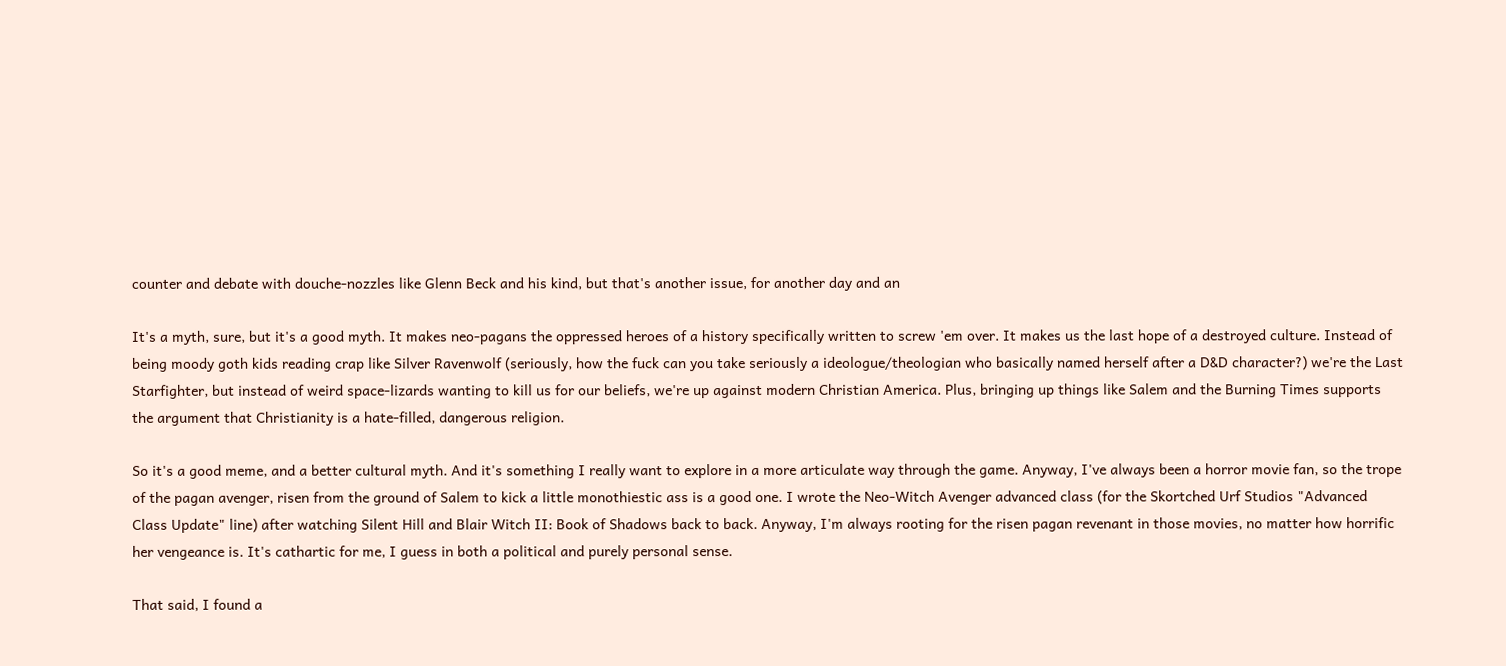counter and debate with douche-nozzles like Glenn Beck and his kind, but that's another issue, for another day and an

It's a myth, sure, but it's a good myth. It makes neo-pagans the oppressed heroes of a history specifically written to screw 'em over. It makes us the last hope of a destroyed culture. Instead of being moody goth kids reading crap like Silver Ravenwolf (seriously, how the fuck can you take seriously a ideologue/theologian who basically named herself after a D&D character?) we're the Last Starfighter, but instead of weird space-lizards wanting to kill us for our beliefs, we're up against modern Christian America. Plus, bringing up things like Salem and the Burning Times supports the argument that Christianity is a hate-filled, dangerous religion.

So it's a good meme, and a better cultural myth. And it's something I really want to explore in a more articulate way through the game. Anyway, I've always been a horror movie fan, so the trope of the pagan avenger, risen from the ground of Salem to kick a little monothiestic ass is a good one. I wrote the Neo-Witch Avenger advanced class (for the Skortched Urf Studios "Advanced Class Update" line) after watching Silent Hill and Blair Witch II: Book of Shadows back to back. Anyway, I'm always rooting for the risen pagan revenant in those movies, no matter how horrific her vengeance is. It's cathartic for me, I guess in both a political and purely personal sense.

That said, I found a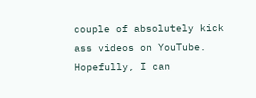couple of absolutely kick ass videos on YouTube. Hopefully, I can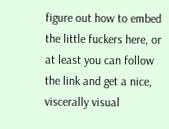figure out how to embed the little fuckers here, or at least you can follow the link and get a nice, viscerally visual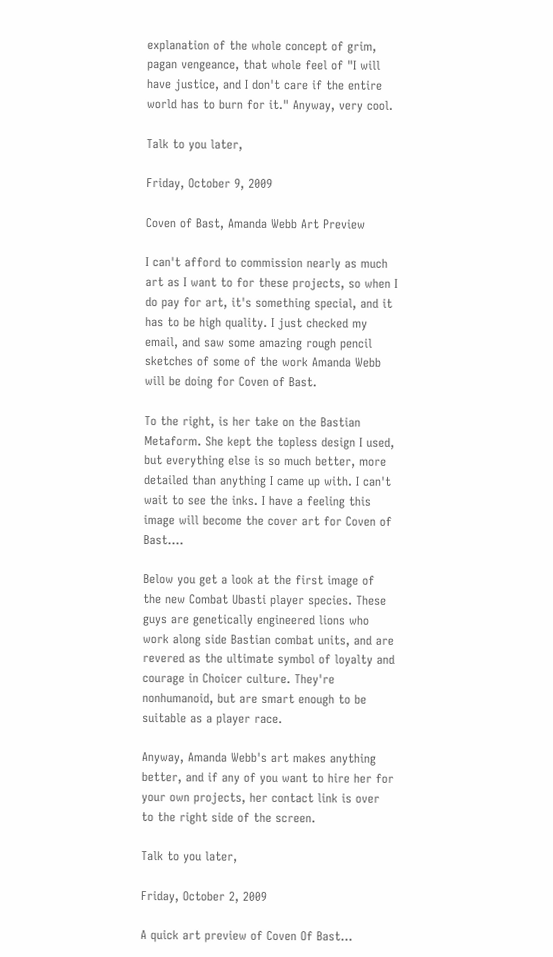explanation of the whole concept of grim, pagan vengeance, that whole feel of "I will have justice, and I don't care if the entire world has to burn for it." Anyway, very cool.

Talk to you later,

Friday, October 9, 2009

Coven of Bast, Amanda Webb Art Preview

I can't afford to commission nearly as much art as I want to for these projects, so when I do pay for art, it's something special, and it has to be high quality. I just checked my email, and saw some amazing rough pencil sketches of some of the work Amanda Webb will be doing for Coven of Bast.

To the right, is her take on the Bastian Metaform. She kept the topless design I used, but everything else is so much better, more detailed than anything I came up with. I can't wait to see the inks. I have a feeling this image will become the cover art for Coven of Bast....

Below you get a look at the first image of the new Combat Ubasti player species. These guys are genetically engineered lions who work along side Bastian combat units, and are revered as the ultimate symbol of loyalty and courage in Choicer culture. They're nonhumanoid, but are smart enough to be suitable as a player race.

Anyway, Amanda Webb's art makes anything better, and if any of you want to hire her for your own projects, her contact link is over to the right side of the screen.

Talk to you later,

Friday, October 2, 2009

A quick art preview of Coven Of Bast...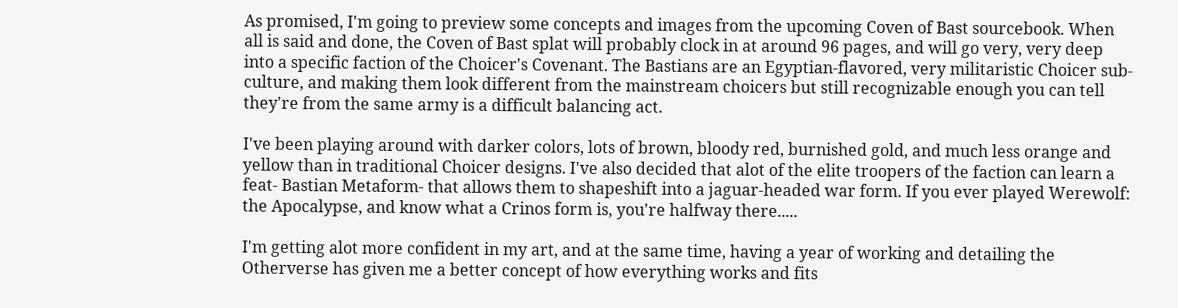As promised, I'm going to preview some concepts and images from the upcoming Coven of Bast sourcebook. When all is said and done, the Coven of Bast splat will probably clock in at around 96 pages, and will go very, very deep into a specific faction of the Choicer's Covenant. The Bastians are an Egyptian-flavored, very militaristic Choicer sub-culture, and making them look different from the mainstream choicers but still recognizable enough you can tell they're from the same army is a difficult balancing act.

I've been playing around with darker colors, lots of brown, bloody red, burnished gold, and much less orange and yellow than in traditional Choicer designs. I've also decided that alot of the elite troopers of the faction can learn a feat- Bastian Metaform- that allows them to shapeshift into a jaguar-headed war form. If you ever played Werewolf: the Apocalypse, and know what a Crinos form is, you're halfway there.....

I'm getting alot more confident in my art, and at the same time, having a year of working and detailing the Otherverse has given me a better concept of how everything works and fits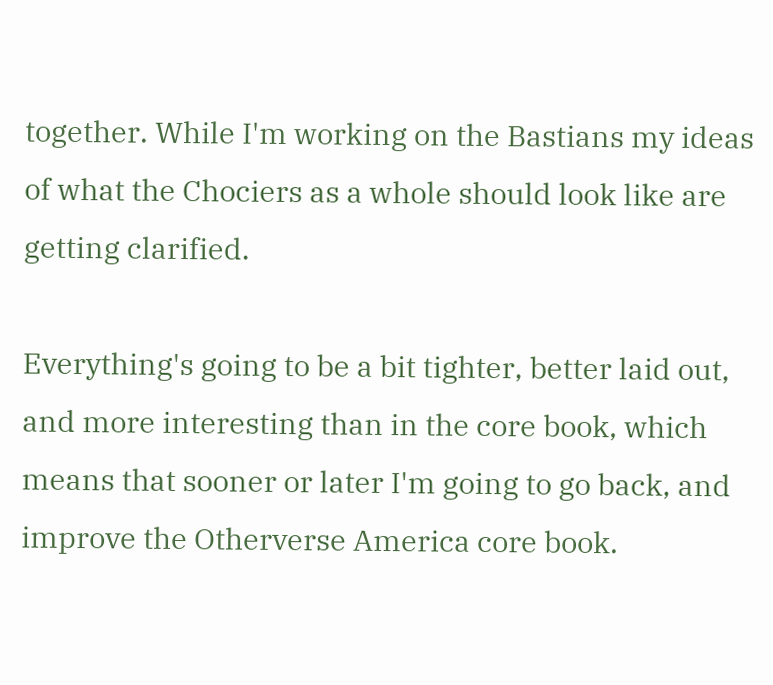together. While I'm working on the Bastians my ideas of what the Chociers as a whole should look like are getting clarified.

Everything's going to be a bit tighter, better laid out, and more interesting than in the core book, which means that sooner or later I'm going to go back, and improve the Otherverse America core book.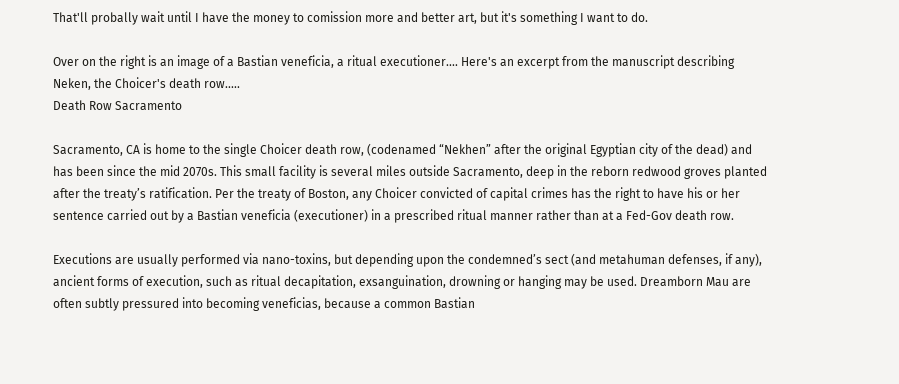That'll probally wait until I have the money to comission more and better art, but it's something I want to do.

Over on the right is an image of a Bastian veneficia, a ritual executioner.... Here's an excerpt from the manuscript describing Neken, the Choicer's death row.....
Death Row Sacramento

Sacramento, CA is home to the single Choicer death row, (codenamed “Nekhen” after the original Egyptian city of the dead) and has been since the mid 2070s. This small facility is several miles outside Sacramento, deep in the reborn redwood groves planted after the treaty’s ratification. Per the treaty of Boston, any Choicer convicted of capital crimes has the right to have his or her sentence carried out by a Bastian veneficia (executioner) in a prescribed ritual manner rather than at a Fed-Gov death row.

Executions are usually performed via nano-toxins, but depending upon the condemned’s sect (and metahuman defenses, if any), ancient forms of execution, such as ritual decapitation, exsanguination, drowning or hanging may be used. Dreamborn Mau are often subtly pressured into becoming veneficias, because a common Bastian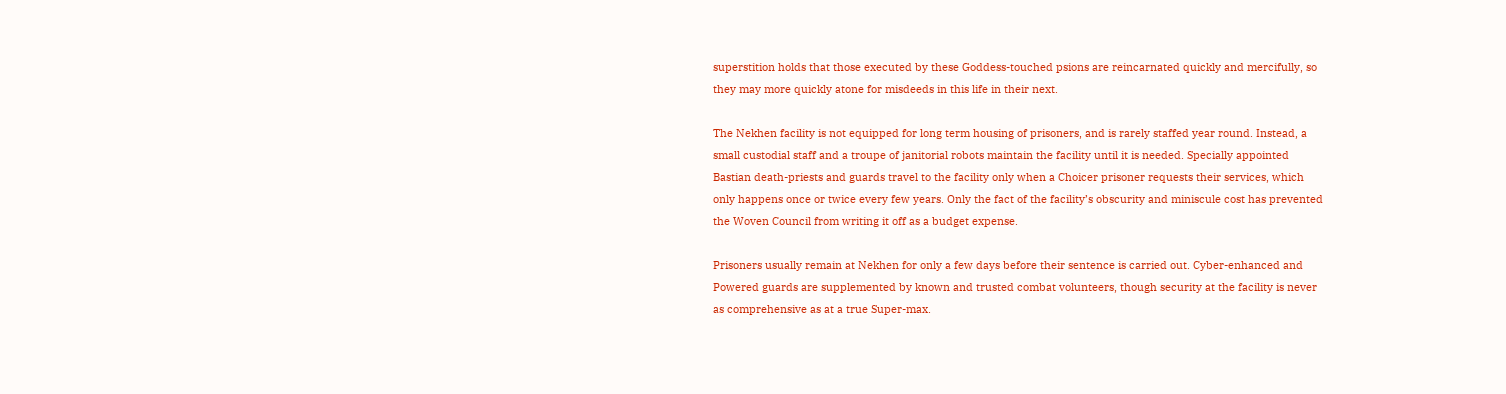superstition holds that those executed by these Goddess-touched psions are reincarnated quickly and mercifully, so they may more quickly atone for misdeeds in this life in their next.

The Nekhen facility is not equipped for long term housing of prisoners, and is rarely staffed year round. Instead, a small custodial staff and a troupe of janitorial robots maintain the facility until it is needed. Specially appointed Bastian death-priests and guards travel to the facility only when a Choicer prisoner requests their services, which only happens once or twice every few years. Only the fact of the facility’s obscurity and miniscule cost has prevented the Woven Council from writing it off as a budget expense.

Prisoners usually remain at Nekhen for only a few days before their sentence is carried out. Cyber-enhanced and Powered guards are supplemented by known and trusted combat volunteers, though security at the facility is never as comprehensive as at a true Super-max.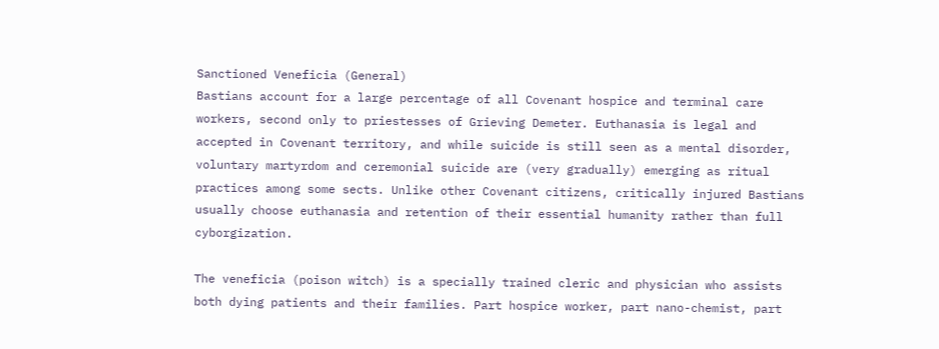Sanctioned Veneficia (General)
Bastians account for a large percentage of all Covenant hospice and terminal care workers, second only to priestesses of Grieving Demeter. Euthanasia is legal and accepted in Covenant territory, and while suicide is still seen as a mental disorder, voluntary martyrdom and ceremonial suicide are (very gradually) emerging as ritual practices among some sects. Unlike other Covenant citizens, critically injured Bastians usually choose euthanasia and retention of their essential humanity rather than full cyborgization.

The veneficia (poison witch) is a specially trained cleric and physician who assists both dying patients and their families. Part hospice worker, part nano-chemist, part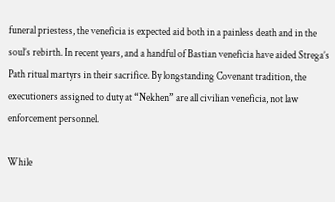funeral priestess, the veneficia is expected aid both in a painless death and in the soul’s rebirth. In recent years, and a handful of Bastian veneficia have aided Strega’s Path ritual martyrs in their sacrifice. By longstanding Covenant tradition, the executioners assigned to duty at “Nekhen” are all civilian veneficia, not law enforcement personnel.

While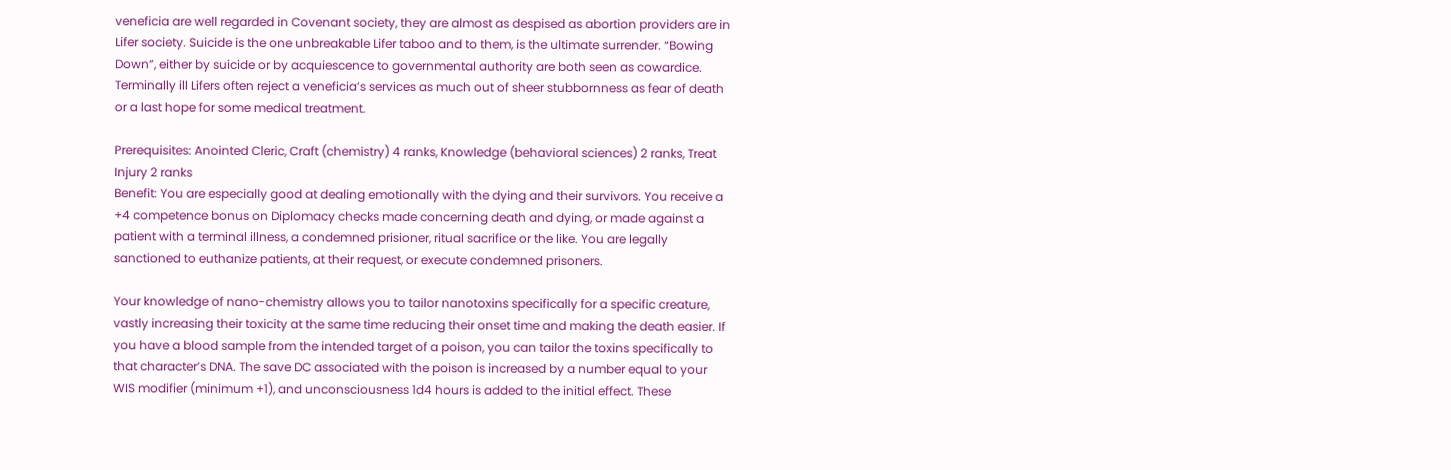veneficia are well regarded in Covenant society, they are almost as despised as abortion providers are in Lifer society. Suicide is the one unbreakable Lifer taboo and to them, is the ultimate surrender. “Bowing Down”, either by suicide or by acquiescence to governmental authority are both seen as cowardice. Terminally ill Lifers often reject a veneficia’s services as much out of sheer stubbornness as fear of death or a last hope for some medical treatment.

Prerequisites: Anointed Cleric, Craft (chemistry) 4 ranks, Knowledge (behavioral sciences) 2 ranks, Treat Injury 2 ranks
Benefit: You are especially good at dealing emotionally with the dying and their survivors. You receive a +4 competence bonus on Diplomacy checks made concerning death and dying, or made against a patient with a terminal illness, a condemned prisioner, ritual sacrifice or the like. You are legally sanctioned to euthanize patients, at their request, or execute condemned prisoners.

Your knowledge of nano-chemistry allows you to tailor nanotoxins specifically for a specific creature, vastly increasing their toxicity at the same time reducing their onset time and making the death easier. If you have a blood sample from the intended target of a poison, you can tailor the toxins specifically to that character’s DNA. The save DC associated with the poison is increased by a number equal to your WIS modifier (minimum +1), and unconsciousness 1d4 hours is added to the initial effect. These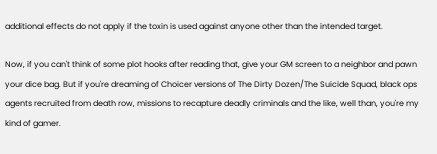additional effects do not apply if the toxin is used against anyone other than the intended target.

Now, if you can't think of some plot hooks after reading that, give your GM screen to a neighbor and pawn your dice bag. But if you're dreaming of Choicer versions of The Dirty Dozen/The Suicide Squad, black ops agents recruited from death row, missions to recapture deadly criminals and the like, well than, you're my kind of gamer.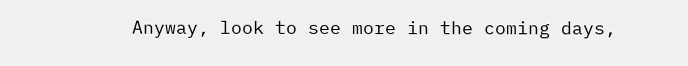Anyway, look to see more in the coming days,